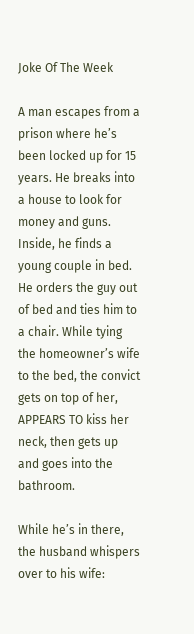Joke Of The Week

A man escapes from a prison where he’s been locked up for 15 years. He breaks into a house to look for money and guns. Inside, he finds a young couple in bed. He orders the guy out of bed and ties him to a chair. While tying the homeowner’s wife to the bed, the convict gets on top of her, APPEARS TO kiss her neck, then gets up and goes into the bathroom.

While he’s in there, the husband whispers over to his wife: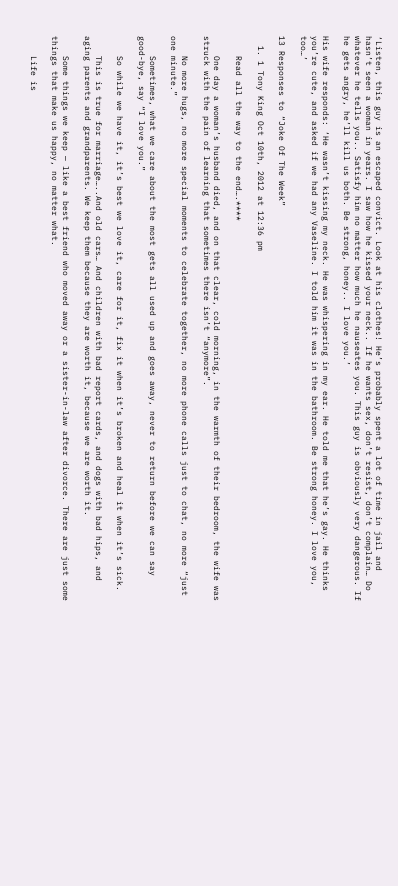‘Listen, this guy is an escaped convict. Look at his clothes! He’s probably spent a lot of time in jail and hasn’t seen a woman in years. I saw how he kissed your neck.. If he wants sex, don’t resist, don’t complain… Do whatever he tells you.. Satisfy him no matter how much he nauseates you. This guy is obviously very dangerous. If he gets angry, he’ll kill us both. Be strong, honey.. I love you.’

His wife responds: ‘He wasn’t kissing my neck. He was whispering in my ear. He told me that he’s gay. He thinks you’re cute, and asked if we had any Vaseline. I told him it was in the bathroom. Be strong honey. I love you, too…’

13 Responses to “Joke Of The Week”

  1. 1 Tony King Oct 10th, 2012 at 12:36 pm

    Read all the way to the end….****

    One day a woman’s husband died, and on that clear, cold morning, in the warmth of their bedroom, the wife was struck with the pain of learning that sometimes there isn’t “anymore”.

    No more hugs, no more special moments to celebrate together, no more phone calls just to chat, no more “just one minute.”

    Sometimes, what we care about the most gets all used up and goes away, never to return before we can say good-bye, say “I love you.”

    So while we have it, it’s best we love it, care for it, fix it when it’s broken and heal it when it’s sick.

    This is true for marriage…..And old cars… And children with bad report cards, and dogs with bad hips, and aging parents and grandparents. We keep them because they are worth it, because we are worth it.

    Some things we keep — like a best friend who moved away or a sister-in-law after divorce. There are just some things that make us happy, no matter what.

    Life is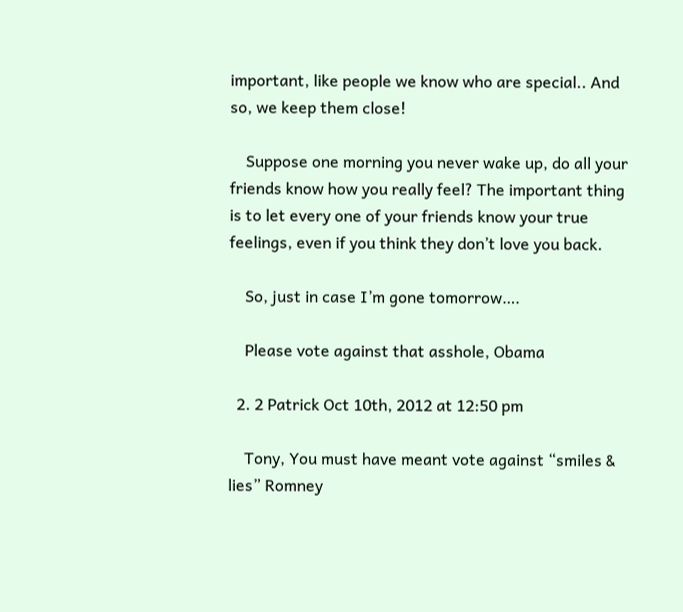important, like people we know who are special.. And so, we keep them close!

    Suppose one morning you never wake up, do all your friends know how you really feel? The important thing is to let every one of your friends know your true feelings, even if you think they don’t love you back.

    So, just in case I’m gone tomorrow….

    Please vote against that asshole, Obama

  2. 2 Patrick Oct 10th, 2012 at 12:50 pm

    Tony, You must have meant vote against “smiles & lies” Romney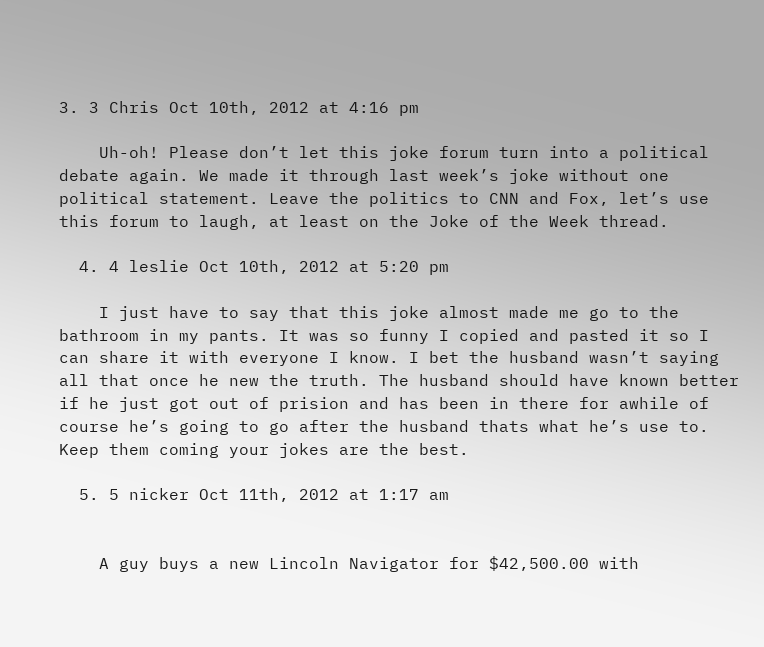3. 3 Chris Oct 10th, 2012 at 4:16 pm

    Uh-oh! Please don’t let this joke forum turn into a political debate again. We made it through last week’s joke without one political statement. Leave the politics to CNN and Fox, let’s use this forum to laugh, at least on the Joke of the Week thread.

  4. 4 leslie Oct 10th, 2012 at 5:20 pm

    I just have to say that this joke almost made me go to the bathroom in my pants. It was so funny I copied and pasted it so I can share it with everyone I know. I bet the husband wasn’t saying all that once he new the truth. The husband should have known better if he just got out of prision and has been in there for awhile of course he’s going to go after the husband thats what he’s use to. Keep them coming your jokes are the best.

  5. 5 nicker Oct 11th, 2012 at 1:17 am


    A guy buys a new Lincoln Navigator for $42,500.00 with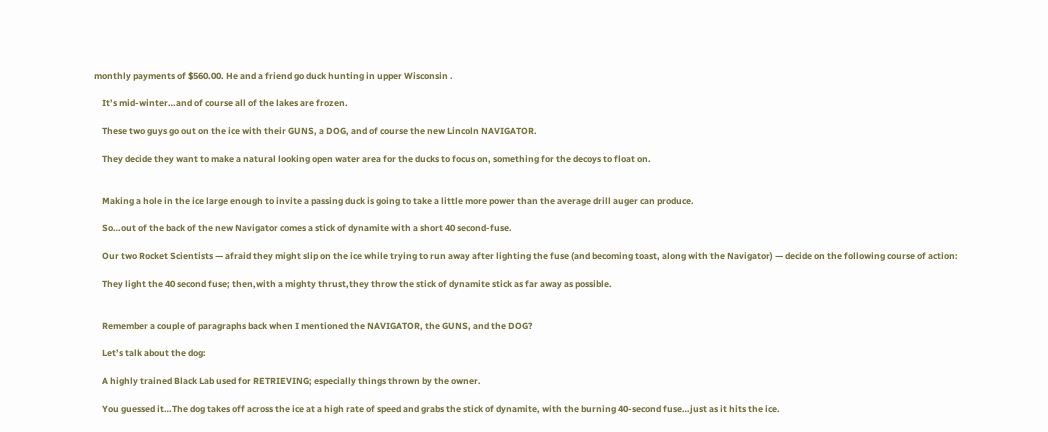monthly payments of $560.00. He and a friend go duck hunting in upper Wisconsin .

    It’s mid-winter…and of course all of the lakes are frozen.

    These two guys go out on the ice with their GUNS, a DOG, and of course the new Lincoln NAVIGATOR.

    They decide they want to make a natural looking open water area for the ducks to focus on, something for the decoys to float on.


    Making a hole in the ice large enough to invite a passing duck is going to take a little more power than the average drill auger can produce.

    So…out of the back of the new Navigator comes a stick of dynamite with a short 40 second-fuse.

    Our two Rocket Scientists — afraid they might slip on the ice while trying to run away after lighting the fuse (and becoming toast, along with the Navigator) — decide on the following course of action:

    They light the 40 second fuse; then,with a mighty thrust,they throw the stick of dynamite stick as far away as possible.


    Remember a couple of paragraphs back when I mentioned the NAVIGATOR, the GUNS, and the DOG?

    Let’s talk about the dog:

    A highly trained Black Lab used for RETRIEVING; especially things thrown by the owner.

    You guessed it…The dog takes off across the ice at a high rate of speed and grabs the stick of dynamite, with the burning 40-second fuse…just as it hits the ice.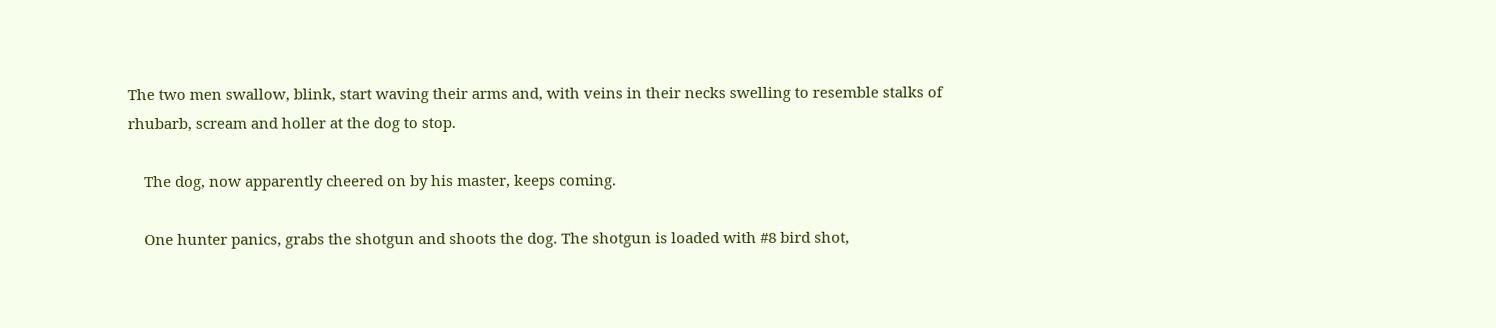The two men swallow, blink, start waving their arms and, with veins in their necks swelling to resemble stalks of rhubarb, scream and holler at the dog to stop.

    The dog, now apparently cheered on by his master, keeps coming.

    One hunter panics, grabs the shotgun and shoots the dog. The shotgun is loaded with #8 bird shot,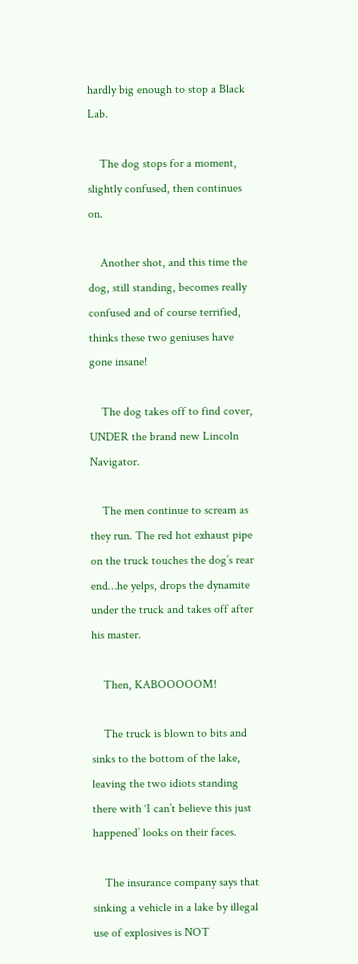hardly big enough to stop a Black Lab.

    The dog stops for a moment, slightly confused, then continues on.

    Another shot, and this time the dog, still standing, becomes really confused and of course terrified, thinks these two geniuses have gone insane!

    The dog takes off to find cover, UNDER the brand new Lincoln Navigator.

    The men continue to scream as they run. The red hot exhaust pipe on the truck touches the dog’s rear end…he yelps, drops the dynamite under the truck and takes off after his master.

    Then, KABOOOOOM!

    The truck is blown to bits and sinks to the bottom of the lake, leaving the two idiots standing there with ‘I can’t believe this just happened’ looks on their faces.

    The insurance company says that sinking a vehicle in a lake by illegal use of explosives is NOT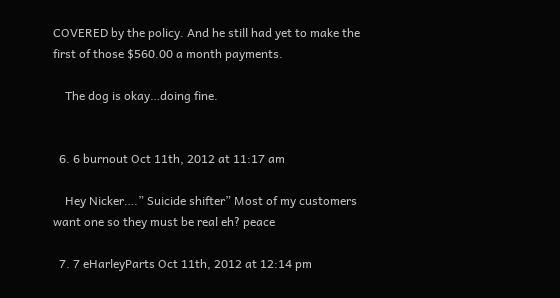COVERED by the policy. And he still had yet to make the first of those $560.00 a month payments.

    The dog is okay…doing fine.


  6. 6 burnout Oct 11th, 2012 at 11:17 am

    Hey Nicker….” Suicide shifter” Most of my customers want one so they must be real eh? peace

  7. 7 eHarleyParts Oct 11th, 2012 at 12:14 pm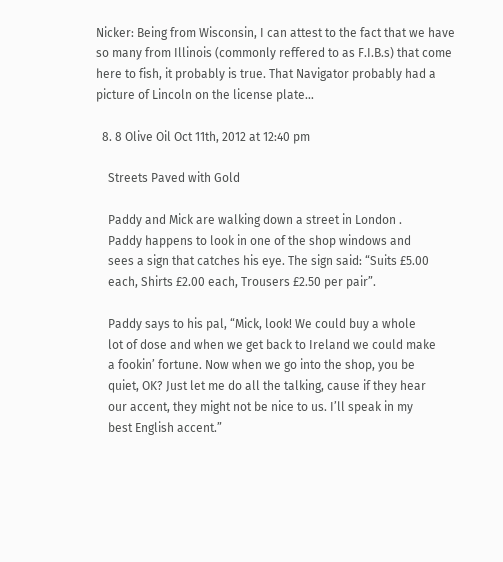Nicker: Being from Wisconsin, I can attest to the fact that we have so many from Illinois (commonly reffered to as F.I.B.s) that come here to fish, it probably is true. That Navigator probably had a picture of Lincoln on the license plate…

  8. 8 Olive Oil Oct 11th, 2012 at 12:40 pm

    Streets Paved with Gold

    Paddy and Mick are walking down a street in London .
    Paddy happens to look in one of the shop windows and
    sees a sign that catches his eye. The sign said: “Suits £5.00
    each, Shirts £2.00 each, Trousers £2.50 per pair”.

    Paddy says to his pal, “Mick, look! We could buy a whole
    lot of dose and when we get back to Ireland we could make
    a fookin’ fortune. Now when we go into the shop, you be
    quiet, OK? Just let me do all the talking, cause if they hear
    our accent, they might not be nice to us. I’ll speak in my
    best English accent.”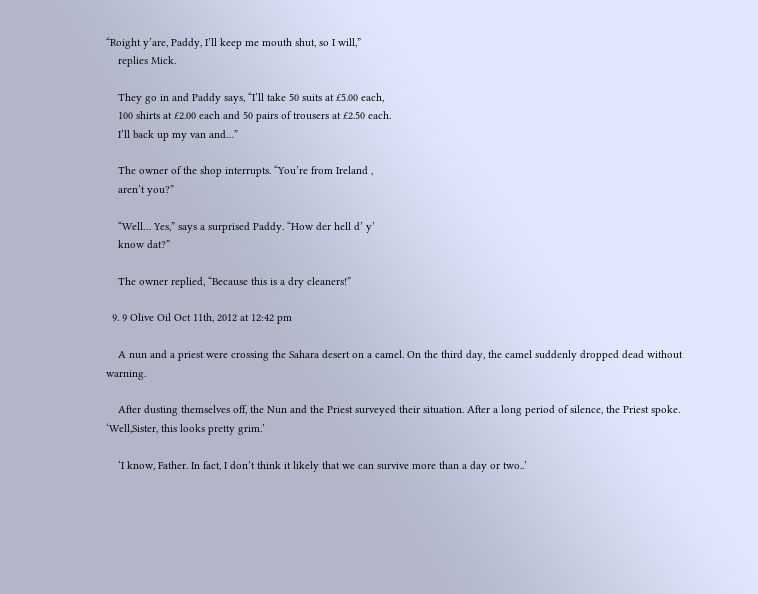“Roight y’are, Paddy, I’ll keep me mouth shut, so I will,”
    replies Mick.

    They go in and Paddy says, “I’ll take 50 suits at £5.00 each,
    100 shirts at £2.00 each and 50 pairs of trousers at £2.50 each.
    I’ll back up my van and…”

    The owner of the shop interrupts. “You’re from Ireland ,
    aren’t you?”

    “Well… Yes,” says a surprised Paddy. “How der hell d’ y’
    know dat?”

    The owner replied, “Because this is a dry cleaners!”

  9. 9 Olive Oil Oct 11th, 2012 at 12:42 pm

    A nun and a priest were crossing the Sahara desert on a camel. On the third day, the camel suddenly dropped dead without warning.

    After dusting themselves off, the Nun and the Priest surveyed their situation. After a long period of silence, the Priest spoke. ‘Well,Sister, this looks pretty grim.’

    ‘I know, Father. In fact, I don’t think it likely that we can survive more than a day or two..’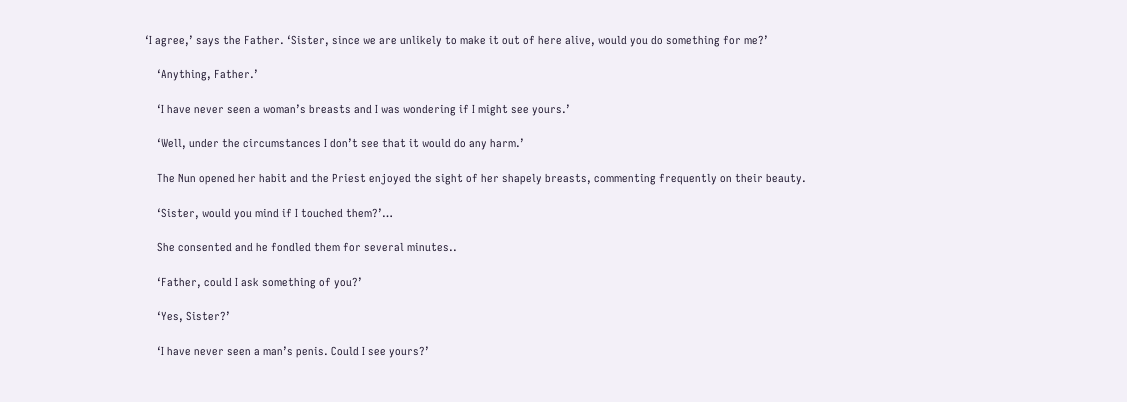‘I agree,’ says the Father. ‘Sister, since we are unlikely to make it out of here alive, would you do something for me?’

    ‘Anything, Father.’

    ‘I have never seen a woman’s breasts and I was wondering if I might see yours.’

    ‘Well, under the circumstances I don’t see that it would do any harm.’

    The Nun opened her habit and the Priest enjoyed the sight of her shapely breasts, commenting frequently on their beauty.

    ‘Sister, would you mind if I touched them?’…

    She consented and he fondled them for several minutes..

    ‘Father, could I ask something of you?’

    ‘Yes, Sister?’

    ‘I have never seen a man’s penis. Could I see yours?’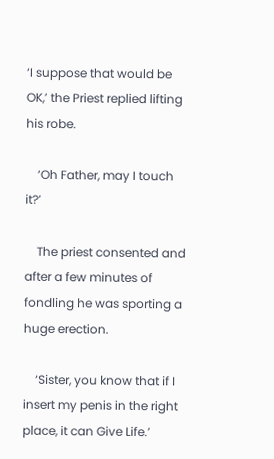‘I suppose that would be OK,’ the Priest replied lifting his robe.

    ‘Oh Father, may I touch it?’

    The priest consented and after a few minutes of fondling he was sporting a huge erection.

    ‘Sister, you know that if I insert my penis in the right place, it can Give Life.’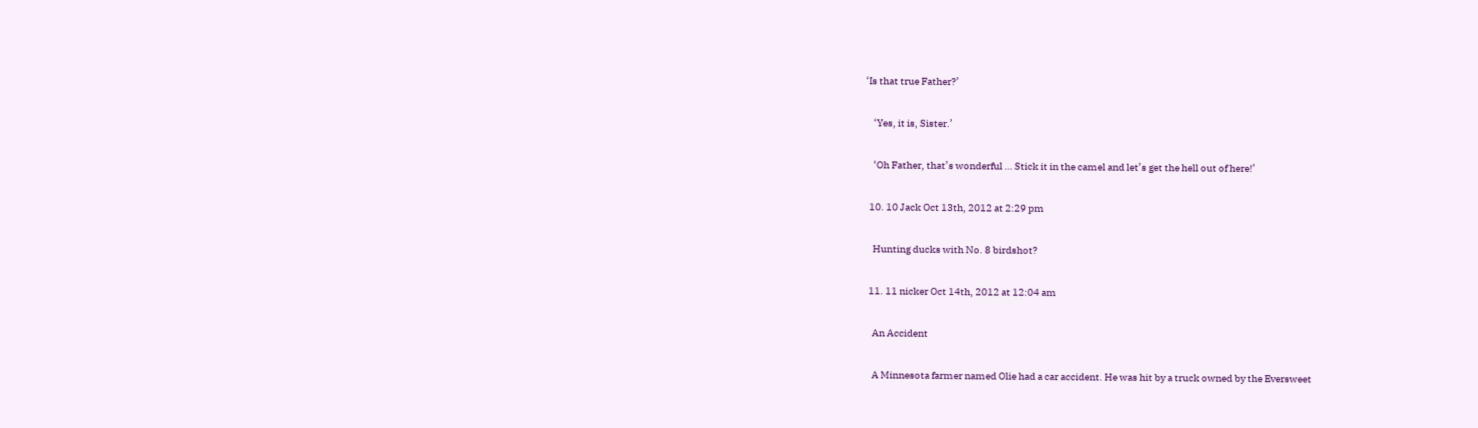‘Is that true Father?’

    ‘Yes, it is, Sister.’

    ‘Oh Father, that’s wonderful … Stick it in the camel and let’s get the hell out of here!’

  10. 10 Jack Oct 13th, 2012 at 2:29 pm

    Hunting ducks with No. 8 birdshot?

  11. 11 nicker Oct 14th, 2012 at 12:04 am

    An Accident

    A Minnesota farmer named Olie had a car accident. He was hit by a truck owned by the Eversweet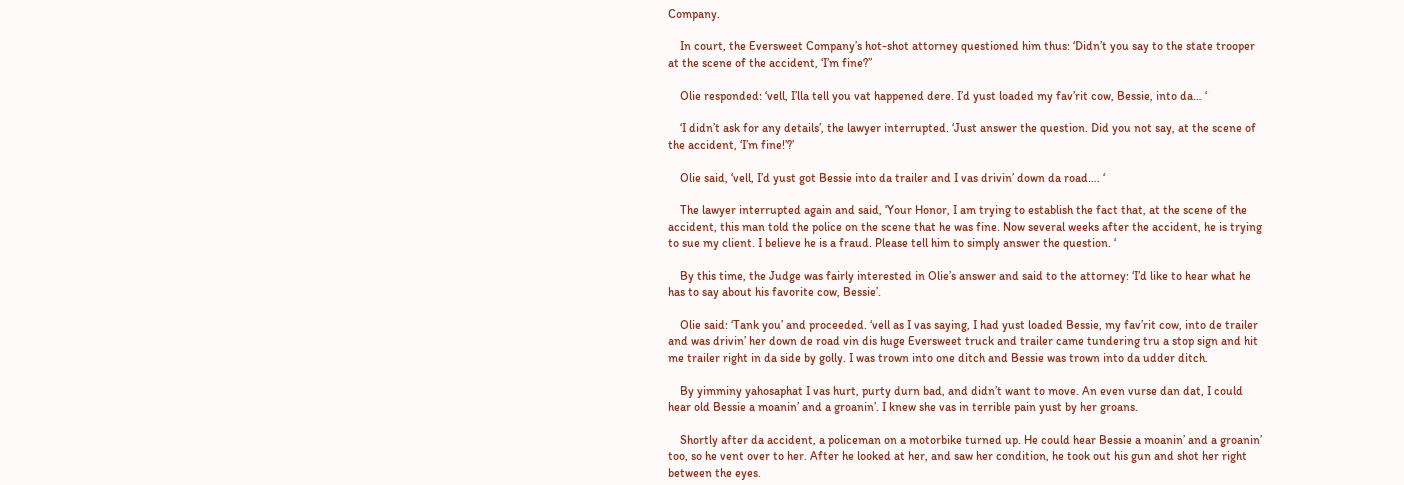Company.

    In court, the Eversweet Company’s hot-shot attorney questioned him thus: ‘Didn’t you say to the state trooper at the scene of the accident, ‘I’m fine?”

    Olie responded: ‘vell, I’lla tell you vat happened dere. I’d yust loaded my fav’rit cow, Bessie, into da… ‘

    ‘I didn’t ask for any details’, the lawyer interrupted. ‘Just answer the question. Did you not say, at the scene of the accident, ‘I’m fine!’?’

    Olie said, ‘vell, I’d yust got Bessie into da trailer and I vas drivin’ down da road…. ‘

    The lawyer interrupted again and said, ‘Your Honor, I am trying to establish the fact that, at the scene of the accident, this man told the police on the scene that he was fine. Now several weeks after the accident, he is trying to sue my client. I believe he is a fraud. Please tell him to simply answer the question. ‘

    By this time, the Judge was fairly interested in Olie’s answer and said to the attorney: ‘I’d like to hear what he has to say about his favorite cow, Bessie’.

    Olie said: ‘Tank you’ and proceeded. ‘vell as I vas saying, I had yust loaded Bessie, my fav’rit cow, into de trailer and was drivin’ her down de road vin dis huge Eversweet truck and trailer came tundering tru a stop sign and hit me trailer right in da side by golly. I was trown into one ditch and Bessie was trown into da udder ditch.

    By yimminy yahosaphat I vas hurt, purty durn bad, and didn’t want to move. An even vurse dan dat, I could hear old Bessie a moanin’ and a groanin’. I knew she vas in terrible pain yust by her groans.

    Shortly after da accident, a policeman on a motorbike turned up. He could hear Bessie a moanin’ and a groanin’ too, so he vent over to her. After he looked at her, and saw her condition, he took out his gun and shot her right between the eyes.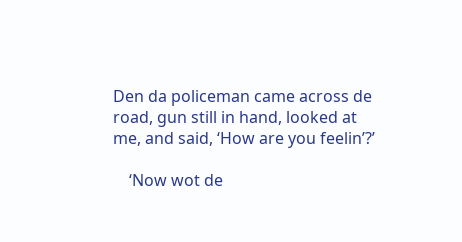Den da policeman came across de road, gun still in hand, looked at me, and said, ‘How are you feelin’?’

    ‘Now wot de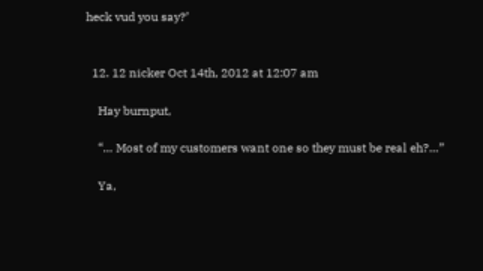heck vud you say?’


  12. 12 nicker Oct 14th, 2012 at 12:07 am

    Hay burnput,

    “… Most of my customers want one so they must be real eh?…”

    Ya,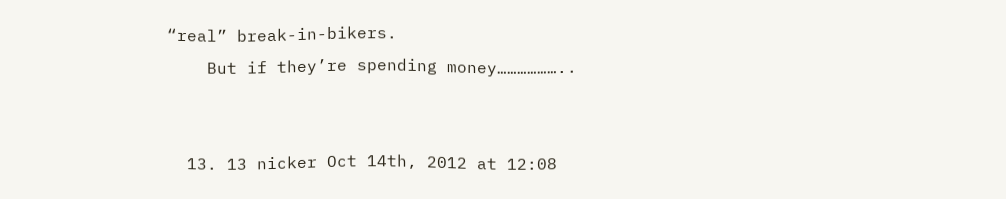“real” break-in-bikers.
    But if they’re spending money………………..


  13. 13 nicker Oct 14th, 2012 at 12:08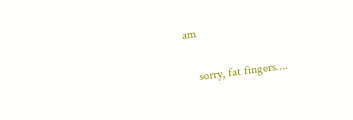am

    sorry, fat fingers….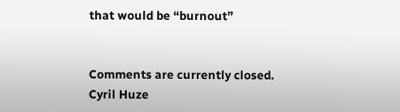that would be “burnout”


Comments are currently closed.
Cyril Huze